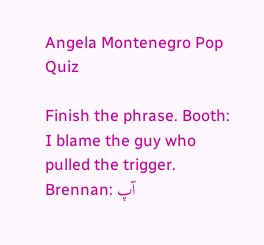Angela Montenegro Pop Quiz

Finish the phrase. Booth: I blame the guy who pulled the trigger. Brennan: آپ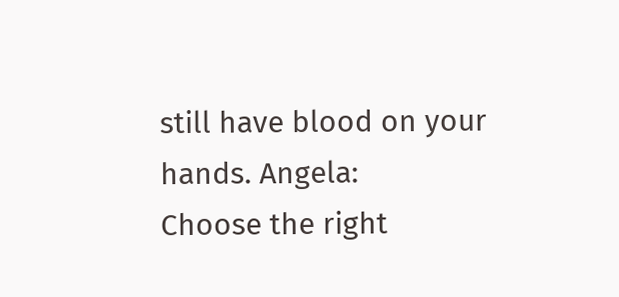still have blood on your hands. Angela:
Choose the right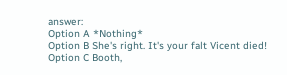answer:
Option A *Nothing*
Option B She's right. It's your falt Vicent died!
Option C Booth,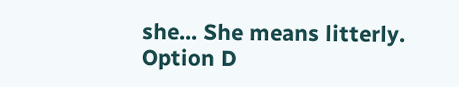she... She means litterly.
Option D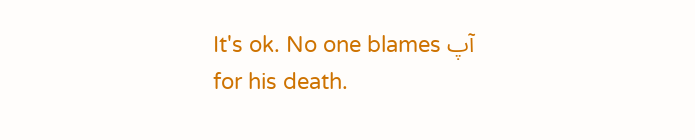It's ok. No one blames آپ for his death.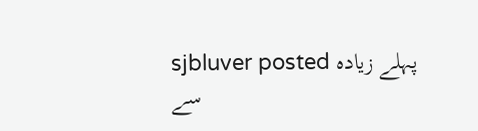sjbluver posted پہلے زیادہ سے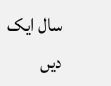سال ایک
دیں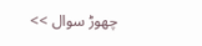چھوڑ سوال >>